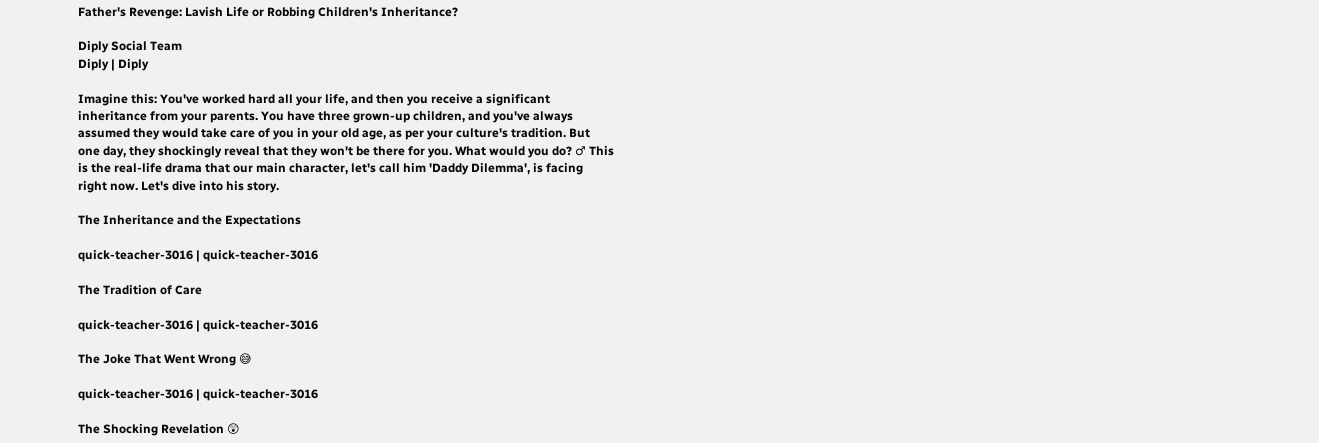Father's Revenge: Lavish Life or Robbing Children's Inheritance?

Diply Social Team
Diply | Diply

Imagine this: You've worked hard all your life, and then you receive a significant inheritance from your parents. You have three grown-up children, and you've always assumed they would take care of you in your old age, as per your culture's tradition. But one day, they shockingly reveal that they won't be there for you. What would you do? ♂ This is the real-life drama that our main character, let's call him 'Daddy Dilemma', is facing right now. Let's dive into his story.

The Inheritance and the Expectations

quick-teacher-3016 | quick-teacher-3016

The Tradition of Care

quick-teacher-3016 | quick-teacher-3016

The Joke That Went Wrong 😅

quick-teacher-3016 | quick-teacher-3016

The Shocking Revelation 😲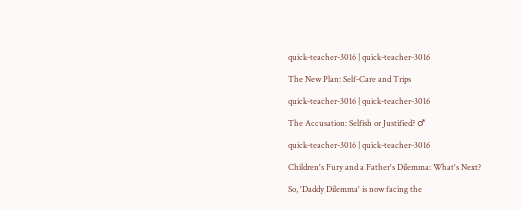quick-teacher-3016 | quick-teacher-3016

The New Plan: Self-Care and Trips

quick-teacher-3016 | quick-teacher-3016

The Accusation: Selfish or Justified? ♂

quick-teacher-3016 | quick-teacher-3016

Children's Fury and a Father's Dilemma: What's Next?

So, 'Daddy Dilemma' is now facing the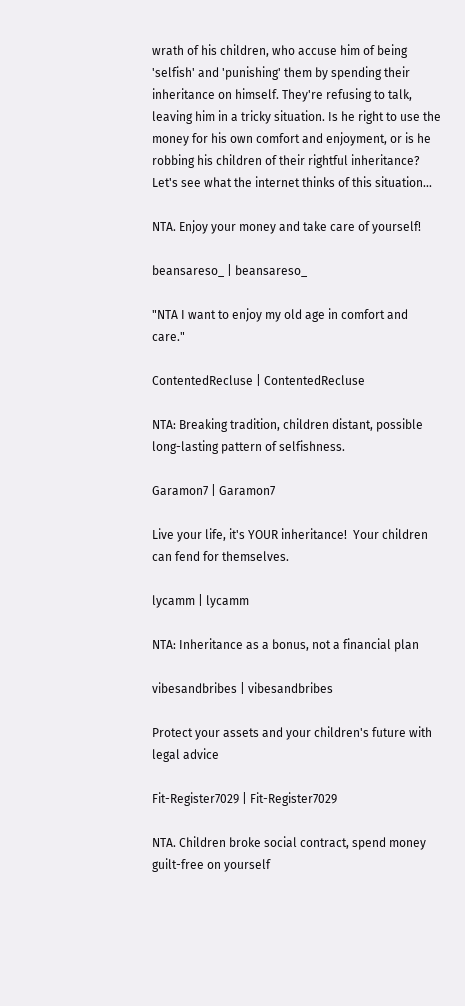wrath of his children, who accuse him of being 'selfish' and 'punishing' them by spending their inheritance on himself. They're refusing to talk, leaving him in a tricky situation. Is he right to use the money for his own comfort and enjoyment, or is he robbing his children of their rightful inheritance? Let's see what the internet thinks of this situation...

NTA. Enjoy your money and take care of yourself!

beansareso_ | beansareso_

"NTA I want to enjoy my old age in comfort and care."

ContentedRecluse | ContentedRecluse

NTA: Breaking tradition, children distant, possible long-lasting pattern of selfishness.

Garamon7 | Garamon7

Live your life, it's YOUR inheritance!  Your children can fend for themselves.

lycamm | lycamm

NTA: Inheritance as a bonus, not a financial plan

vibesandbribes | vibesandbribes

Protect your assets and your children's future with legal advice

Fit-Register7029 | Fit-Register7029

NTA. Children broke social contract, spend money guilt-free on yourself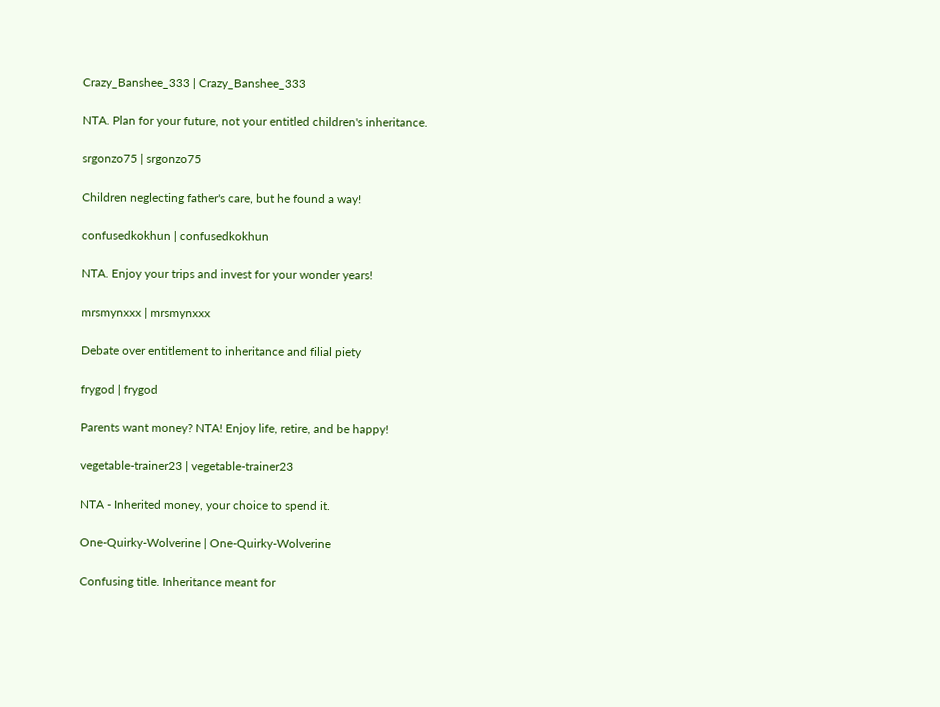Crazy_Banshee_333 | Crazy_Banshee_333

NTA. Plan for your future, not your entitled children's inheritance.

srgonzo75 | srgonzo75

Children neglecting father's care, but he found a way!

confusedkokhun | confusedkokhun

NTA. Enjoy your trips and invest for your wonder years!

mrsmynxxx | mrsmynxxx

Debate over entitlement to inheritance and filial piety

frygod | frygod

Parents want money? NTA! Enjoy life, retire, and be happy!

vegetable-trainer23 | vegetable-trainer23

NTA - Inherited money, your choice to spend it.

One-Quirky-Wolverine | One-Quirky-Wolverine

Confusing title. Inheritance meant for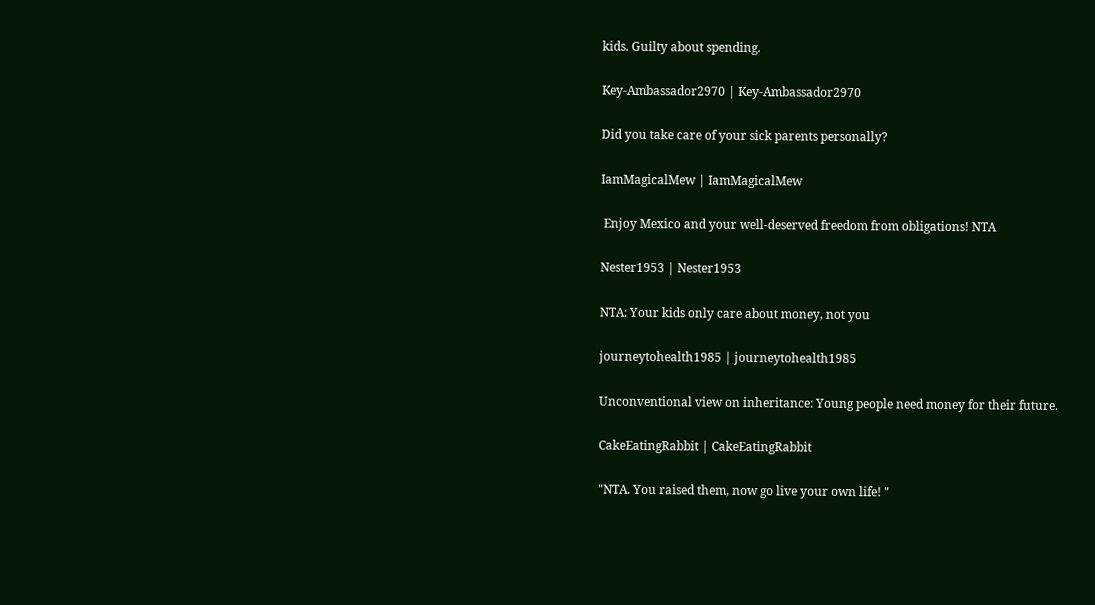kids. Guilty about spending.

Key-Ambassador2970 | Key-Ambassador2970

Did you take care of your sick parents personally?

IamMagicalMew | IamMagicalMew

 Enjoy Mexico and your well-deserved freedom from obligations! NTA

Nester1953 | Nester1953

NTA: Your kids only care about money, not you

journeytohealth1985 | journeytohealth1985

Unconventional view on inheritance: Young people need money for their future.

CakeEatingRabbit | CakeEatingRabbit

"NTA. You raised them, now go live your own life! "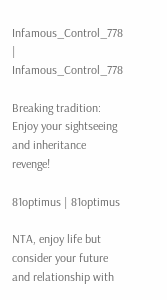Infamous_Control_778 | Infamous_Control_778

Breaking tradition: Enjoy your sightseeing and inheritance revenge!

81optimus | 81optimus

NTA, enjoy life but consider your future and relationship with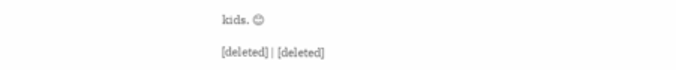kids. 😊

[deleted] | [deleted]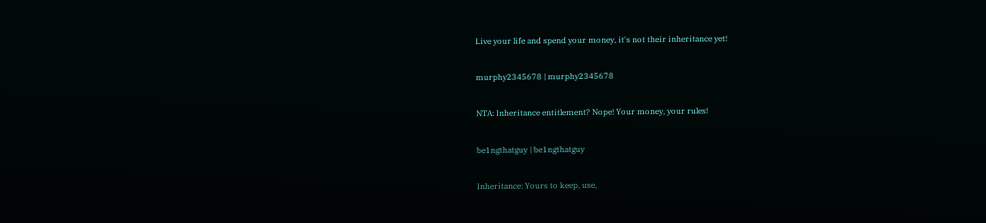Live your life and spend your money, it's not their inheritance yet!

murphy2345678 | murphy2345678

NTA: Inheritance entitlement? Nope! Your money, your rules!

be1ngthatguy | be1ngthatguy

Inheritance: Yours to keep, use,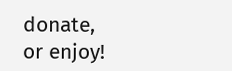donate, or enjoy!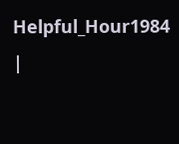Helpful_Hour1984 |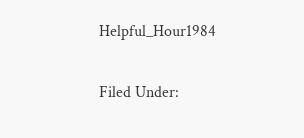Helpful_Hour1984

Filed Under: